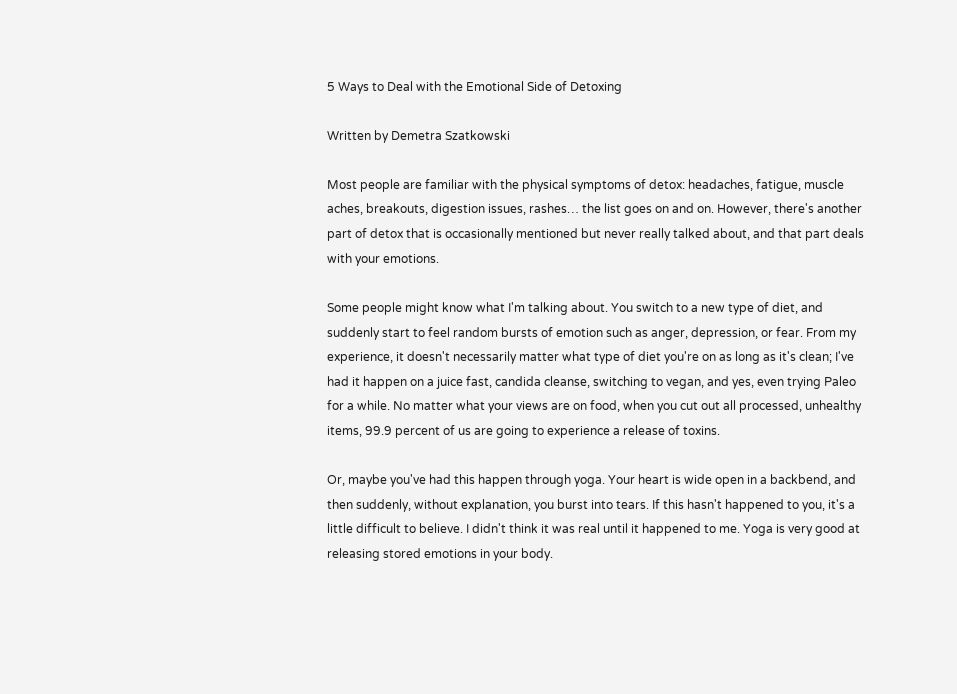5 Ways to Deal with the Emotional Side of Detoxing

Written by Demetra Szatkowski

Most people are familiar with the physical symptoms of detox: headaches, fatigue, muscle aches, breakouts, digestion issues, rashes… the list goes on and on. However, there's another part of detox that is occasionally mentioned but never really talked about, and that part deals with your emotions.

Some people might know what I'm talking about. You switch to a new type of diet, and suddenly start to feel random bursts of emotion such as anger, depression, or fear. From my experience, it doesn't necessarily matter what type of diet you're on as long as it's clean; I've had it happen on a juice fast, candida cleanse, switching to vegan, and yes, even trying Paleo for a while. No matter what your views are on food, when you cut out all processed, unhealthy items, 99.9 percent of us are going to experience a release of toxins.

Or, maybe you've had this happen through yoga. Your heart is wide open in a backbend, and then suddenly, without explanation, you burst into tears. If this hasn't happened to you, it's a little difficult to believe. I didn't think it was real until it happened to me. Yoga is very good at releasing stored emotions in your body.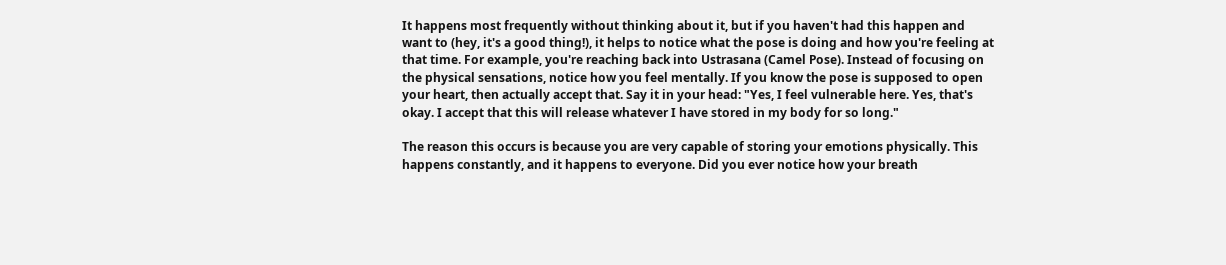It happens most frequently without thinking about it, but if you haven't had this happen and want to (hey, it's a good thing!), it helps to notice what the pose is doing and how you're feeling at that time. For example, you're reaching back into Ustrasana (Camel Pose). Instead of focusing on the physical sensations, notice how you feel mentally. If you know the pose is supposed to open your heart, then actually accept that. Say it in your head: "Yes, I feel vulnerable here. Yes, that's okay. I accept that this will release whatever I have stored in my body for so long."

The reason this occurs is because you are very capable of storing your emotions physically. This happens constantly, and it happens to everyone. Did you ever notice how your breath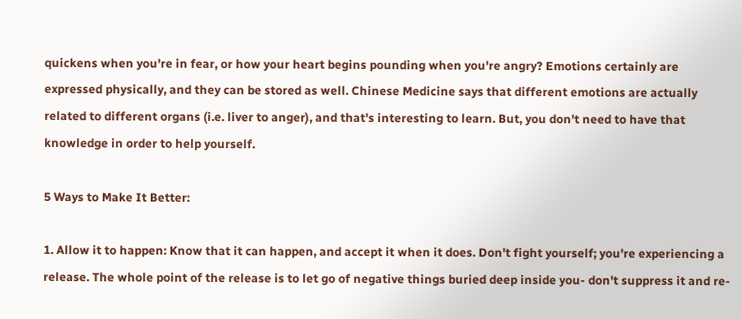quickens when you're in fear, or how your heart begins pounding when you're angry? Emotions certainly are expressed physically, and they can be stored as well. Chinese Medicine says that different emotions are actually related to different organs (i.e. liver to anger), and that's interesting to learn. But, you don't need to have that knowledge in order to help yourself.

5 Ways to Make It Better:

1. Allow it to happen: Know that it can happen, and accept it when it does. Don't fight yourself; you're experiencing a release. The whole point of the release is to let go of negative things buried deep inside you- don't suppress it and re-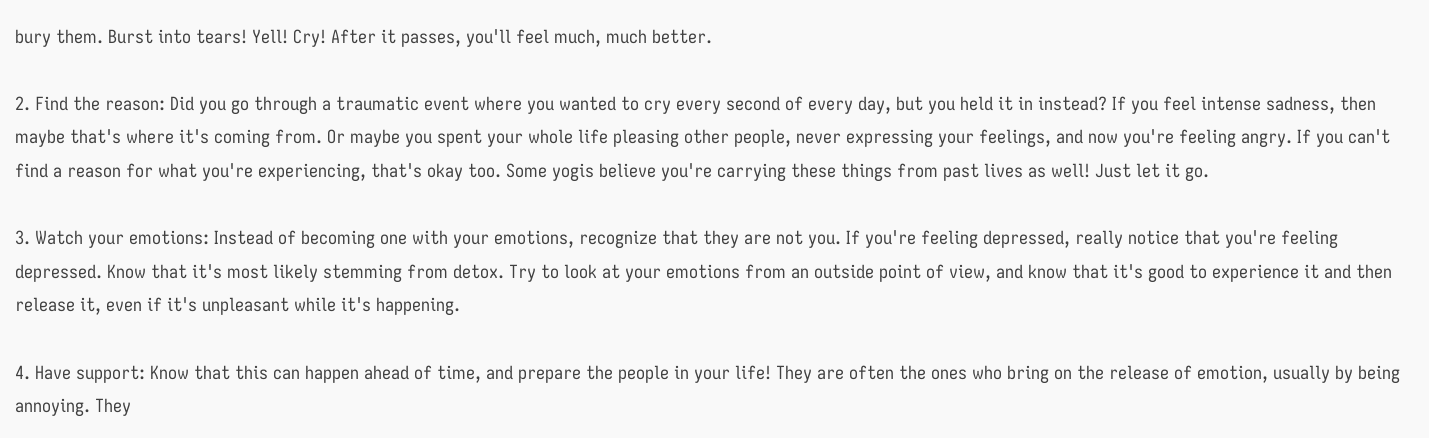bury them. Burst into tears! Yell! Cry! After it passes, you'll feel much, much better.

2. Find the reason: Did you go through a traumatic event where you wanted to cry every second of every day, but you held it in instead? If you feel intense sadness, then maybe that's where it's coming from. Or maybe you spent your whole life pleasing other people, never expressing your feelings, and now you're feeling angry. If you can't find a reason for what you're experiencing, that's okay too. Some yogis believe you're carrying these things from past lives as well! Just let it go.

3. Watch your emotions: Instead of becoming one with your emotions, recognize that they are not you. If you're feeling depressed, really notice that you're feeling depressed. Know that it's most likely stemming from detox. Try to look at your emotions from an outside point of view, and know that it's good to experience it and then release it, even if it's unpleasant while it's happening.

4. Have support: Know that this can happen ahead of time, and prepare the people in your life! They are often the ones who bring on the release of emotion, usually by being annoying. They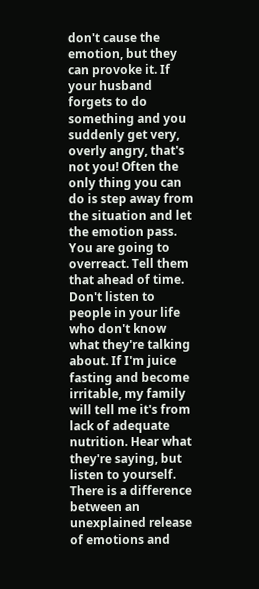don't cause the emotion, but they can provoke it. If your husband forgets to do something and you suddenly get very, overly angry, that's not you! Often the only thing you can do is step away from the situation and let the emotion pass. You are going to overreact. Tell them that ahead of time. Don't listen to people in your life who don't know what they're talking about. If I'm juice fasting and become irritable, my family will tell me it's from lack of adequate nutrition. Hear what they're saying, but listen to yourself. There is a difference between an unexplained release of emotions and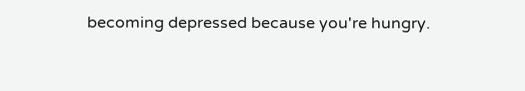becoming depressed because you're hungry.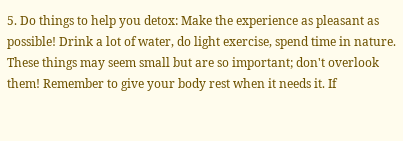5. Do things to help you detox: Make the experience as pleasant as possible! Drink a lot of water, do light exercise, spend time in nature. These things may seem small but are so important; don't overlook them! Remember to give your body rest when it needs it. If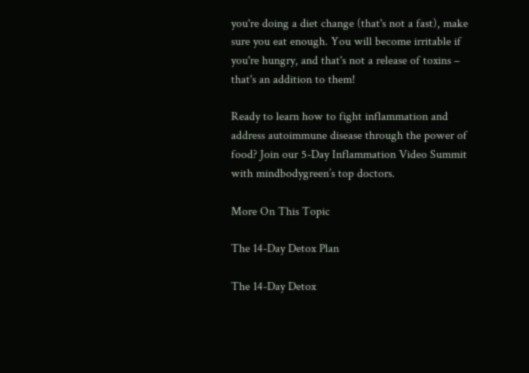you're doing a diet change (that's not a fast), make sure you eat enough. You will become irritable if you're hungry, and that's not a release of toxins – that's an addition to them!

Ready to learn how to fight inflammation and address autoimmune disease through the power of food? Join our 5-Day Inflammation Video Summit with mindbodygreen’s top doctors.

More On This Topic

The 14-Day Detox Plan

The 14-Day Detox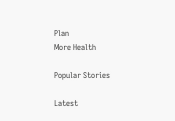Plan
More Health

Popular Stories

Latest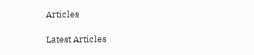Articles

Latest Articles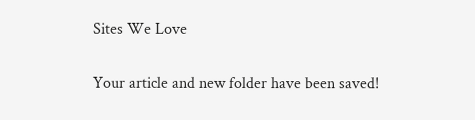Sites We Love

Your article and new folder have been saved!